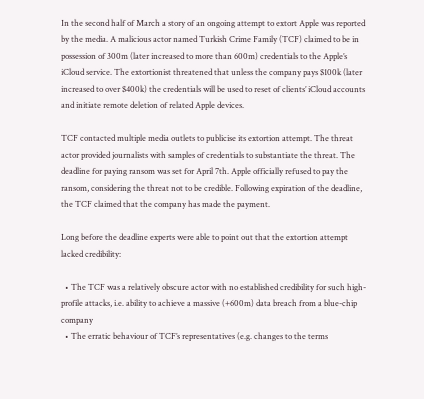In the second half of March a story of an ongoing attempt to extort Apple was reported by the media. A malicious actor named Turkish Crime Family (TCF) claimed to be in possession of 300m (later increased to more than 600m) credentials to the Apple’s iCloud service. The extortionist threatened that unless the company pays $100k (later increased to over $400k) the credentials will be used to reset of clients’ iCloud accounts and initiate remote deletion of related Apple devices.

TCF contacted multiple media outlets to publicise its extortion attempt. The threat actor provided journalists with samples of credentials to substantiate the threat. The deadline for paying ransom was set for April 7th. Apple officially refused to pay the ransom, considering the threat not to be credible. Following expiration of the deadline, the TCF claimed that the company has made the payment.

Long before the deadline experts were able to point out that the extortion attempt lacked credibility:

  • The TCF was a relatively obscure actor with no established credibility for such high-profile attacks, i.e. ability to achieve a massive (+600m) data breach from a blue-chip company
  • The erratic behaviour of TCF’s representatives (e.g. changes to the terms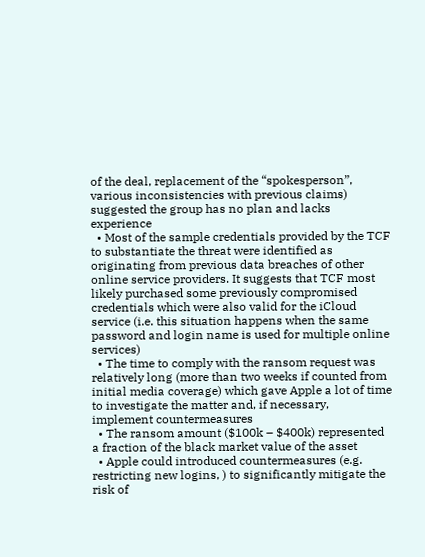of the deal, replacement of the “spokesperson”, various inconsistencies with previous claims) suggested the group has no plan and lacks experience
  • Most of the sample credentials provided by the TCF to substantiate the threat were identified as originating from previous data breaches of other online service providers. It suggests that TCF most likely purchased some previously compromised credentials which were also valid for the iCloud service (i.e. this situation happens when the same password and login name is used for multiple online services)
  • The time to comply with the ransom request was relatively long (more than two weeks if counted from initial media coverage) which gave Apple a lot of time to investigate the matter and, if necessary, implement countermeasures
  • The ransom amount ($100k – $400k) represented a fraction of the black market value of the asset
  • Apple could introduced countermeasures (e.g. restricting new logins, ) to significantly mitigate the risk of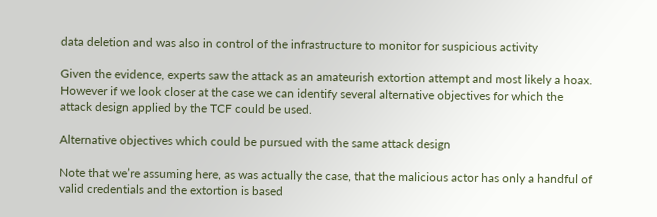data deletion and was also in control of the infrastructure to monitor for suspicious activity

Given the evidence, experts saw the attack as an amateurish extortion attempt and most likely a hoax. However if we look closer at the case we can identify several alternative objectives for which the attack design applied by the TCF could be used.

Alternative objectives which could be pursued with the same attack design

Note that we’re assuming here, as was actually the case, that the malicious actor has only a handful of valid credentials and the extortion is based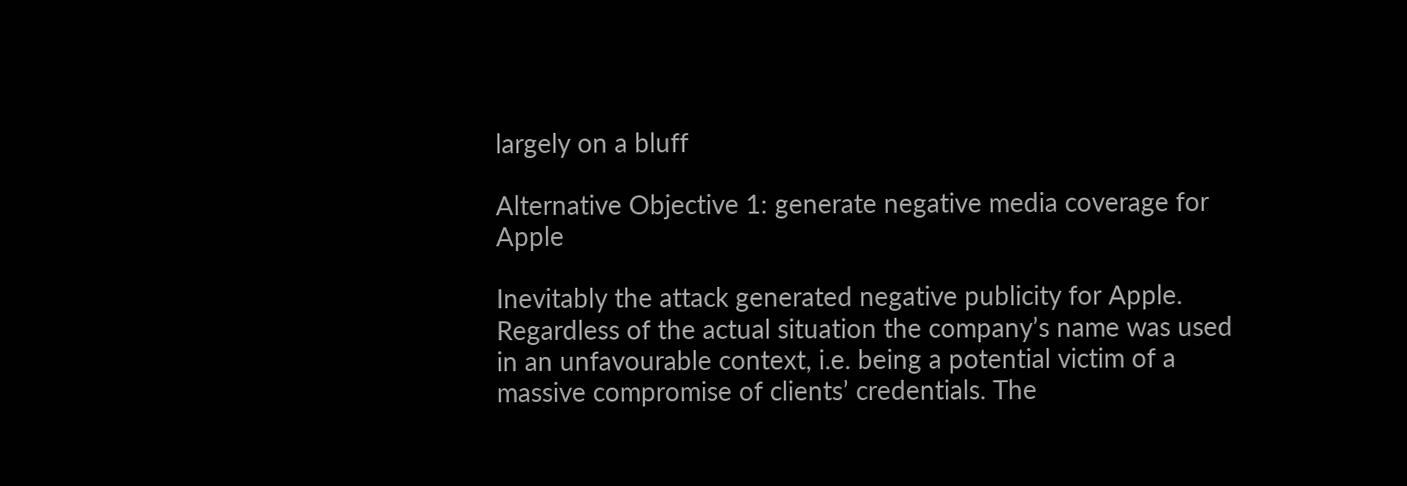largely on a bluff

Alternative Objective 1: generate negative media coverage for Apple

Inevitably the attack generated negative publicity for Apple. Regardless of the actual situation the company’s name was used in an unfavourable context, i.e. being a potential victim of a massive compromise of clients’ credentials. The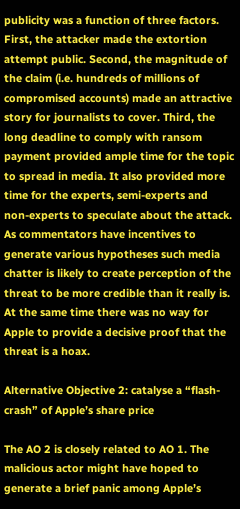publicity was a function of three factors. First, the attacker made the extortion attempt public. Second, the magnitude of the claim (i.e. hundreds of millions of compromised accounts) made an attractive story for journalists to cover. Third, the long deadline to comply with ransom payment provided ample time for the topic to spread in media. It also provided more time for the experts, semi-experts and non-experts to speculate about the attack. As commentators have incentives to generate various hypotheses such media chatter is likely to create perception of the threat to be more credible than it really is. At the same time there was no way for Apple to provide a decisive proof that the threat is a hoax.

Alternative Objective 2: catalyse a “flash-crash” of Apple’s share price

The AO 2 is closely related to AO 1. The malicious actor might have hoped to generate a brief panic among Apple’s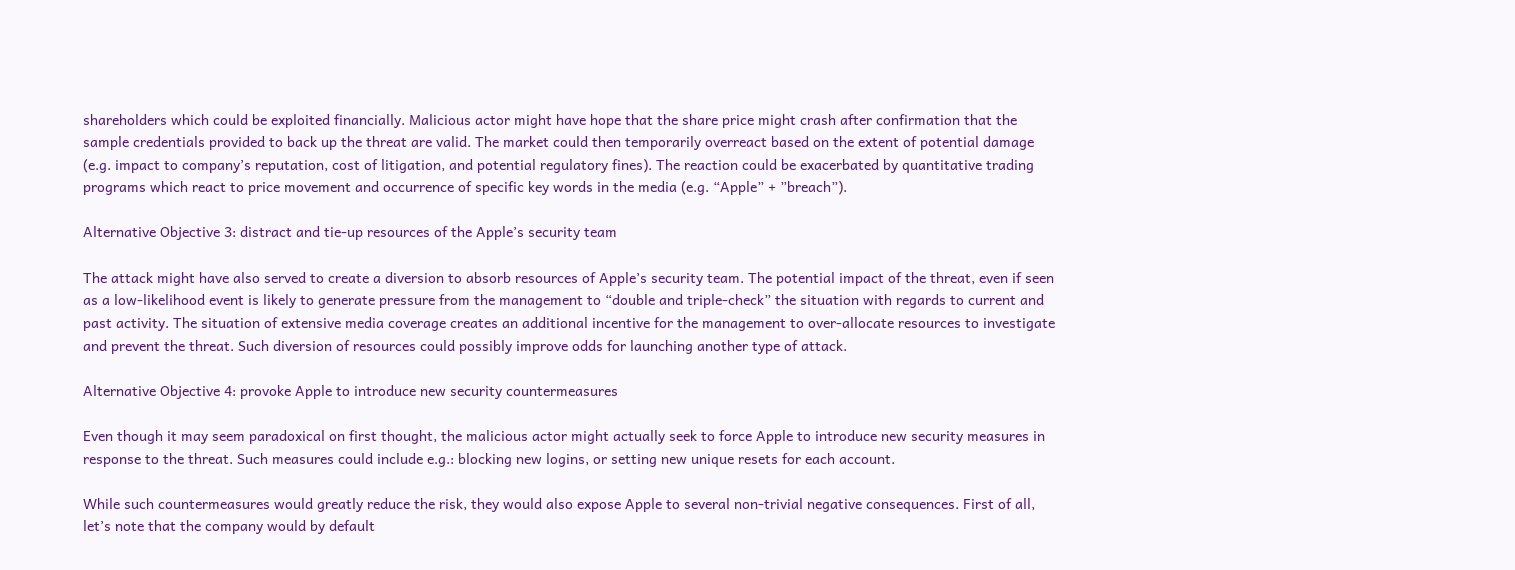shareholders which could be exploited financially. Malicious actor might have hope that the share price might crash after confirmation that the sample credentials provided to back up the threat are valid. The market could then temporarily overreact based on the extent of potential damage (e.g. impact to company’s reputation, cost of litigation, and potential regulatory fines). The reaction could be exacerbated by quantitative trading programs which react to price movement and occurrence of specific key words in the media (e.g. “Apple” + ”breach”).

Alternative Objective 3: distract and tie-up resources of the Apple’s security team

The attack might have also served to create a diversion to absorb resources of Apple’s security team. The potential impact of the threat, even if seen as a low-likelihood event is likely to generate pressure from the management to “double and triple-check” the situation with regards to current and past activity. The situation of extensive media coverage creates an additional incentive for the management to over-allocate resources to investigate and prevent the threat. Such diversion of resources could possibly improve odds for launching another type of attack.

Alternative Objective 4: provoke Apple to introduce new security countermeasures

Even though it may seem paradoxical on first thought, the malicious actor might actually seek to force Apple to introduce new security measures in response to the threat. Such measures could include e.g.: blocking new logins, or setting new unique resets for each account.

While such countermeasures would greatly reduce the risk, they would also expose Apple to several non-trivial negative consequences. First of all, let’s note that the company would by default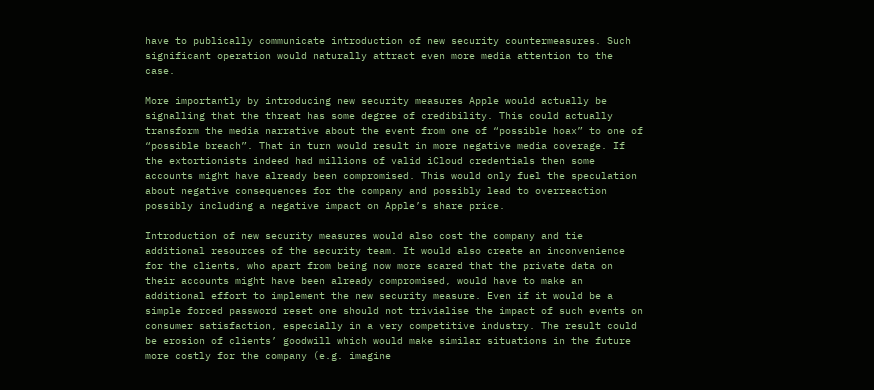have to publically communicate introduction of new security countermeasures. Such significant operation would naturally attract even more media attention to the case.

More importantly by introducing new security measures Apple would actually be signalling that the threat has some degree of credibility. This could actually transform the media narrative about the event from one of “possible hoax” to one of “possible breach”. That in turn would result in more negative media coverage. If the extortionists indeed had millions of valid iCloud credentials then some accounts might have already been compromised. This would only fuel the speculation about negative consequences for the company and possibly lead to overreaction possibly including a negative impact on Apple’s share price.

Introduction of new security measures would also cost the company and tie additional resources of the security team. It would also create an inconvenience for the clients, who apart from being now more scared that the private data on their accounts might have been already compromised, would have to make an additional effort to implement the new security measure. Even if it would be a simple forced password reset one should not trivialise the impact of such events on consumer satisfaction, especially in a very competitive industry. The result could be erosion of clients’ goodwill which would make similar situations in the future more costly for the company (e.g. imagine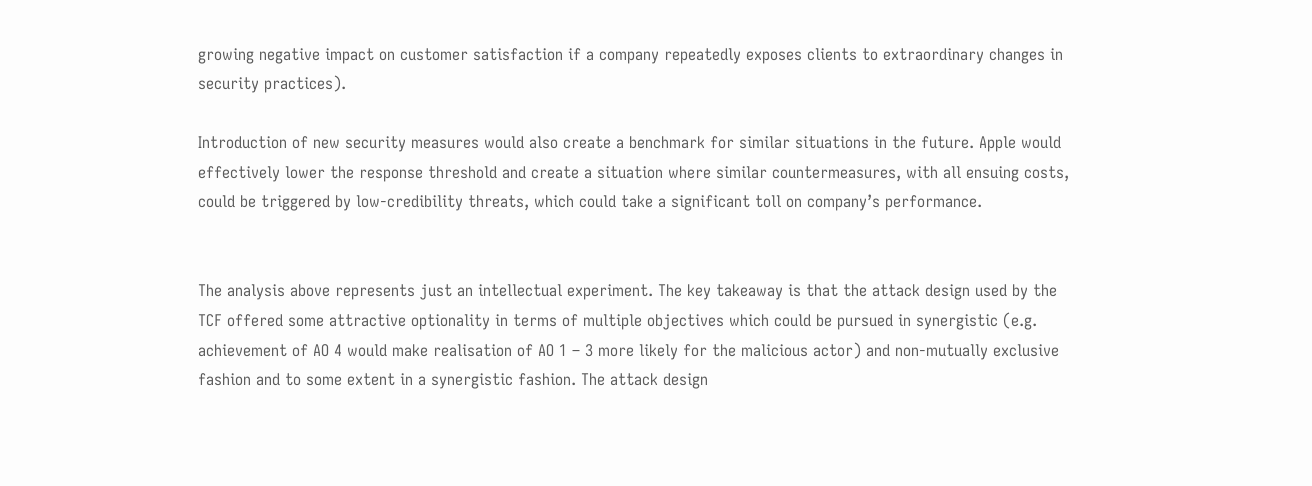growing negative impact on customer satisfaction if a company repeatedly exposes clients to extraordinary changes in security practices).

Introduction of new security measures would also create a benchmark for similar situations in the future. Apple would effectively lower the response threshold and create a situation where similar countermeasures, with all ensuing costs, could be triggered by low-credibility threats, which could take a significant toll on company’s performance.


The analysis above represents just an intellectual experiment. The key takeaway is that the attack design used by the TCF offered some attractive optionality in terms of multiple objectives which could be pursued in synergistic (e.g. achievement of AO 4 would make realisation of AO 1 – 3 more likely for the malicious actor) and non-mutually exclusive fashion and to some extent in a synergistic fashion. The attack design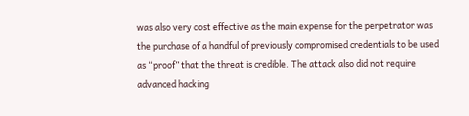was also very cost effective as the main expense for the perpetrator was the purchase of a handful of previously compromised credentials to be used as “proof” that the threat is credible. The attack also did not require advanced hacking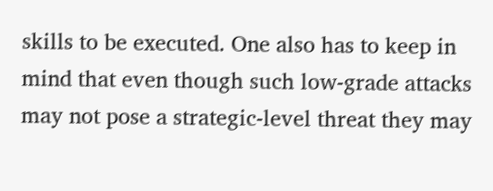skills to be executed. One also has to keep in mind that even though such low-grade attacks may not pose a strategic-level threat they may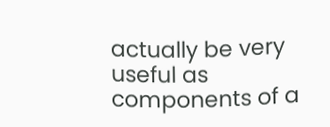actually be very useful as components of a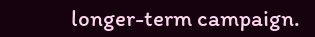longer-term campaign.